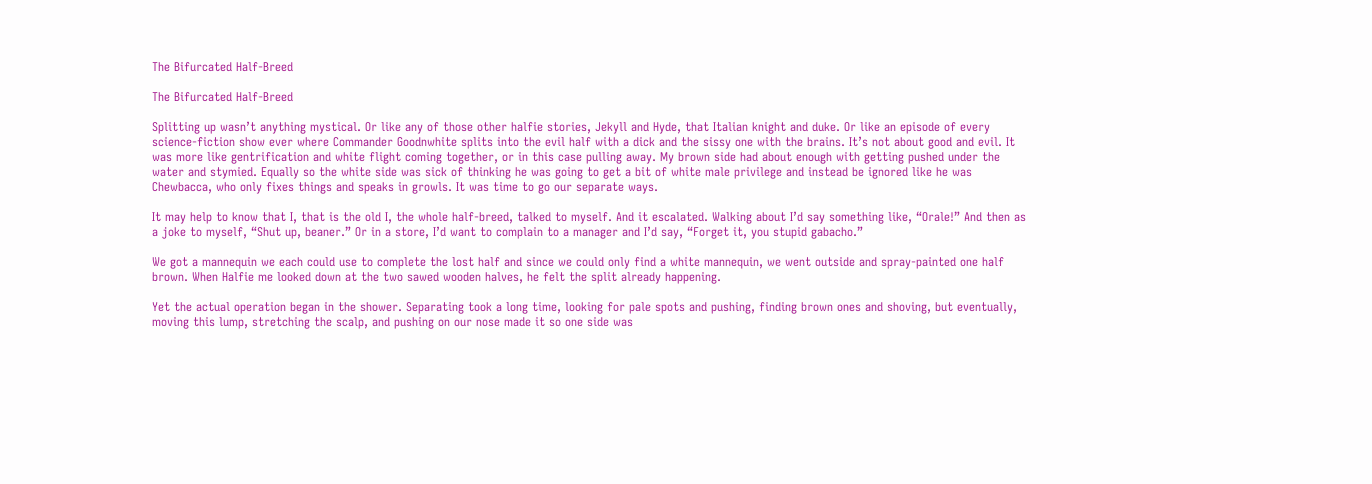The Bifurcated Half-Breed

The Bifurcated Half-Breed

Splitting up wasn’t anything mystical. Or like any of those other halfie stories, Jekyll and Hyde, that Italian knight and duke. Or like an episode of every science-fiction show ever where Commander Goodnwhite splits into the evil half with a dick and the sissy one with the brains. It’s not about good and evil. It was more like gentrification and white flight coming together, or in this case pulling away. My brown side had about enough with getting pushed under the water and stymied. Equally so the white side was sick of thinking he was going to get a bit of white male privilege and instead be ignored like he was Chewbacca, who only fixes things and speaks in growls. It was time to go our separate ways.

It may help to know that I, that is the old I, the whole half-breed, talked to myself. And it escalated. Walking about I’d say something like, “Orale!” And then as a joke to myself, “Shut up, beaner.” Or in a store, I’d want to complain to a manager and I’d say, “Forget it, you stupid gabacho.”

We got a mannequin we each could use to complete the lost half and since we could only find a white mannequin, we went outside and spray-painted one half brown. When Halfie me looked down at the two sawed wooden halves, he felt the split already happening.

Yet the actual operation began in the shower. Separating took a long time, looking for pale spots and pushing, finding brown ones and shoving, but eventually, moving this lump, stretching the scalp, and pushing on our nose made it so one side was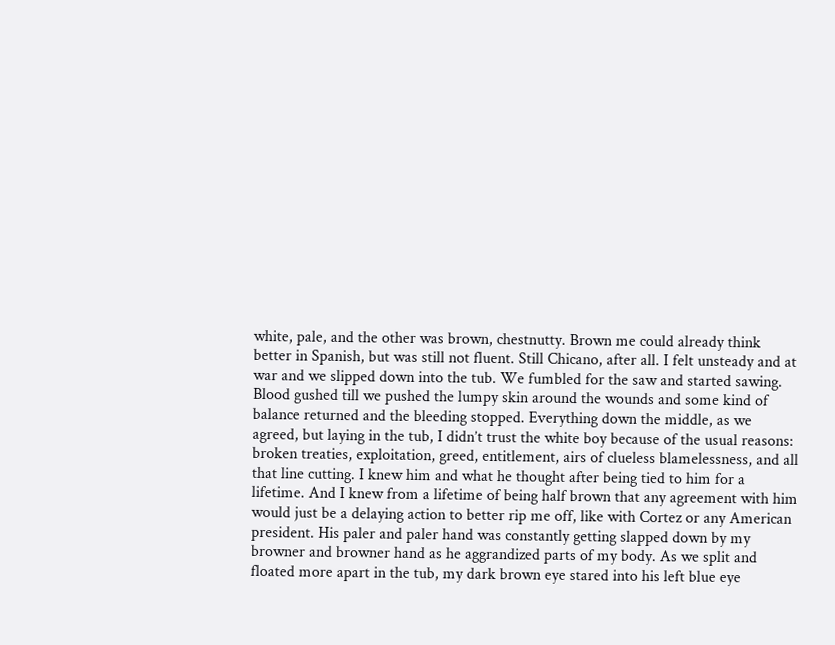white, pale, and the other was brown, chestnutty. Brown me could already think better in Spanish, but was still not fluent. Still Chicano, after all. I felt unsteady and at war and we slipped down into the tub. We fumbled for the saw and started sawing. Blood gushed till we pushed the lumpy skin around the wounds and some kind of balance returned and the bleeding stopped. Everything down the middle, as we agreed, but laying in the tub, I didn’t trust the white boy because of the usual reasons: broken treaties, exploitation, greed, entitlement, airs of clueless blamelessness, and all that line cutting. I knew him and what he thought after being tied to him for a lifetime. And I knew from a lifetime of being half brown that any agreement with him would just be a delaying action to better rip me off, like with Cortez or any American president. His paler and paler hand was constantly getting slapped down by my browner and browner hand as he aggrandized parts of my body. As we split and floated more apart in the tub, my dark brown eye stared into his left blue eye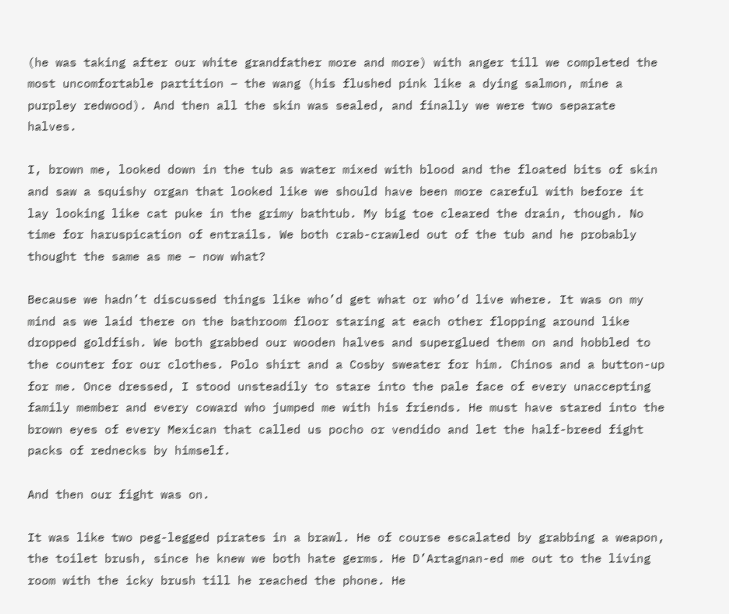(he was taking after our white grandfather more and more) with anger till we completed the most uncomfortable partition – the wang (his flushed pink like a dying salmon, mine a purpley redwood). And then all the skin was sealed, and finally we were two separate halves.

I, brown me, looked down in the tub as water mixed with blood and the floated bits of skin and saw a squishy organ that looked like we should have been more careful with before it lay looking like cat puke in the grimy bathtub. My big toe cleared the drain, though. No time for haruspication of entrails. We both crab-crawled out of the tub and he probably thought the same as me – now what?

Because we hadn’t discussed things like who’d get what or who’d live where. It was on my mind as we laid there on the bathroom floor staring at each other flopping around like dropped goldfish. We both grabbed our wooden halves and superglued them on and hobbled to the counter for our clothes. Polo shirt and a Cosby sweater for him. Chinos and a button-up for me. Once dressed, I stood unsteadily to stare into the pale face of every unaccepting family member and every coward who jumped me with his friends. He must have stared into the brown eyes of every Mexican that called us pocho or vendido and let the half-breed fight packs of rednecks by himself.

And then our fight was on.

It was like two peg-legged pirates in a brawl. He of course escalated by grabbing a weapon, the toilet brush, since he knew we both hate germs. He D’Artagnan-ed me out to the living room with the icky brush till he reached the phone. He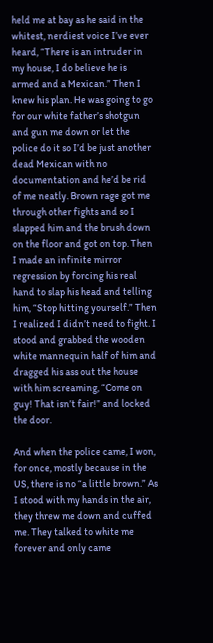held me at bay as he said in the whitest, nerdiest voice I’ve ever heard, “There is an intruder in my house, I do believe he is armed and a Mexican.” Then I knew his plan. He was going to go for our white father’s shotgun and gun me down or let the police do it so I’d be just another dead Mexican with no documentation and he’d be rid of me neatly. Brown rage got me through other fights and so I slapped him and the brush down on the floor and got on top. Then I made an infinite mirror regression by forcing his real hand to slap his head and telling him, “Stop hitting yourself.” Then I realized I didn’t need to fight. I stood and grabbed the wooden white mannequin half of him and dragged his ass out the house with him screaming, “Come on guy! That isn’t fair!” and locked the door.

And when the police came, I won, for once, mostly because in the US, there is no “a little brown.” As I stood with my hands in the air, they threw me down and cuffed me. They talked to white me forever and only came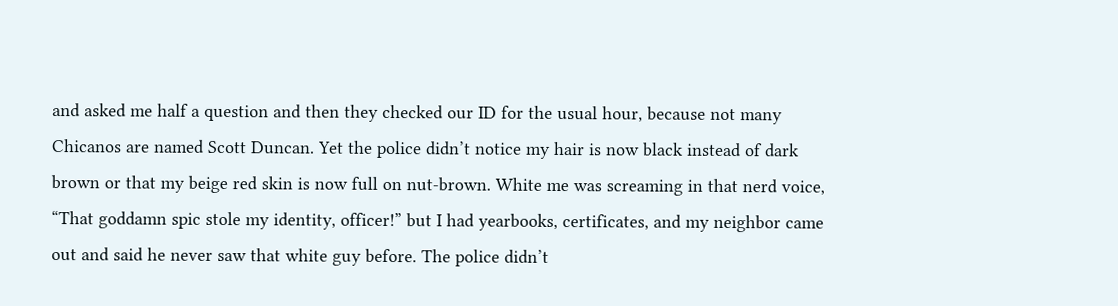and asked me half a question and then they checked our ID for the usual hour, because not many Chicanos are named Scott Duncan. Yet the police didn’t notice my hair is now black instead of dark brown or that my beige red skin is now full on nut-brown. White me was screaming in that nerd voice, “That goddamn spic stole my identity, officer!” but I had yearbooks, certificates, and my neighbor came out and said he never saw that white guy before. The police didn’t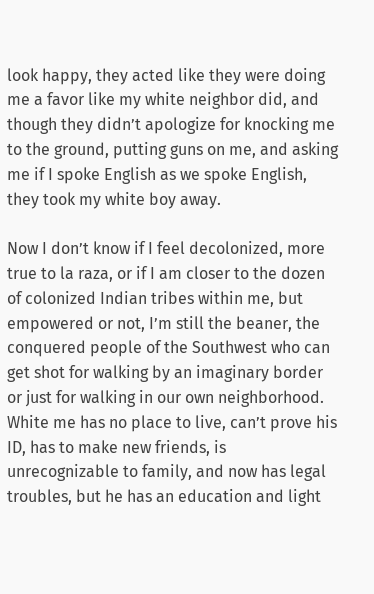look happy, they acted like they were doing me a favor like my white neighbor did, and though they didn’t apologize for knocking me to the ground, putting guns on me, and asking me if I spoke English as we spoke English, they took my white boy away.

Now I don’t know if I feel decolonized, more true to la raza, or if I am closer to the dozen of colonized Indian tribes within me, but empowered or not, I’m still the beaner, the conquered people of the Southwest who can get shot for walking by an imaginary border or just for walking in our own neighborhood. White me has no place to live, can’t prove his ID, has to make new friends, is unrecognizable to family, and now has legal troubles, but he has an education and light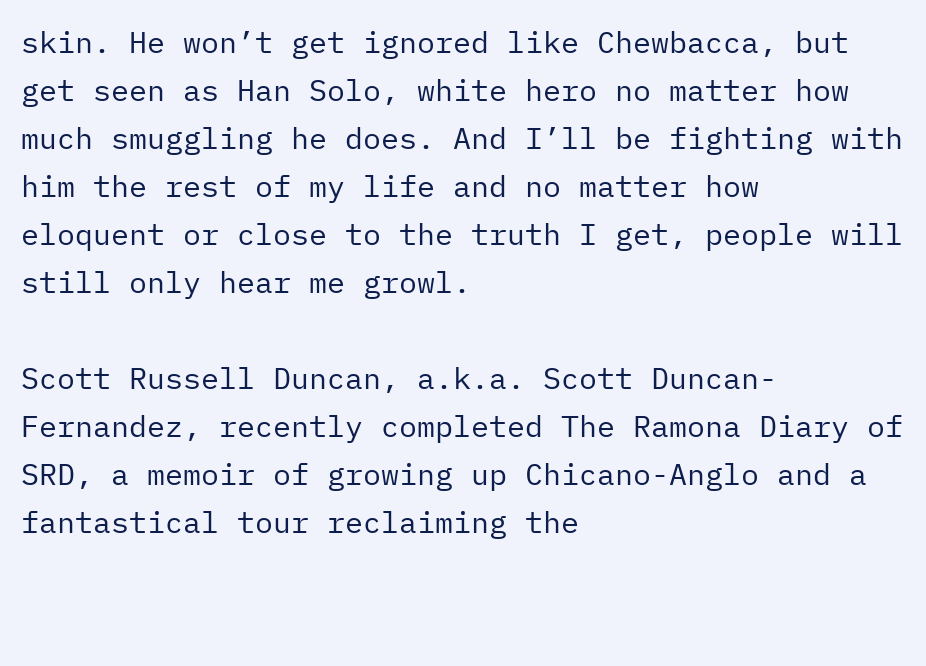skin. He won’t get ignored like Chewbacca, but get seen as Han Solo, white hero no matter how much smuggling he does. And I’ll be fighting with him the rest of my life and no matter how eloquent or close to the truth I get, people will still only hear me growl.

Scott Russell Duncan, a.k.a. Scott Duncan-Fernandez, recently completed The Ramona Diary of SRD, a memoir of growing up Chicano-Anglo and a fantastical tour reclaiming the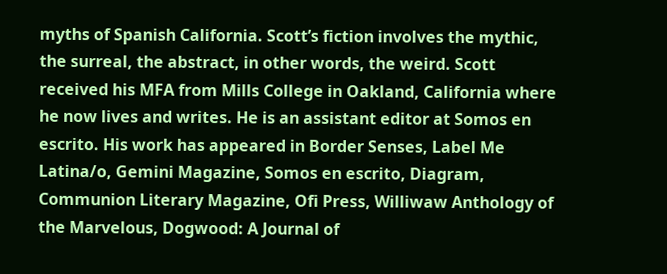myths of Spanish California. Scott’s fiction involves the mythic, the surreal, the abstract, in other words, the weird. Scott received his MFA from Mills College in Oakland, California where he now lives and writes. He is an assistant editor at Somos en escrito. His work has appeared in Border Senses, Label Me Latina/o, Gemini Magazine, Somos en escrito, Diagram, Communion Literary Magazine, Ofi Press, Williwaw Anthology of the Marvelous, Dogwood: A Journal of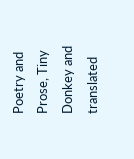Poetry and Prose, Tiny Donkey and translated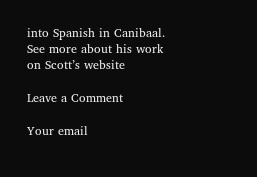into Spanish in Canibaal. See more about his work on Scott’s website

Leave a Comment

Your email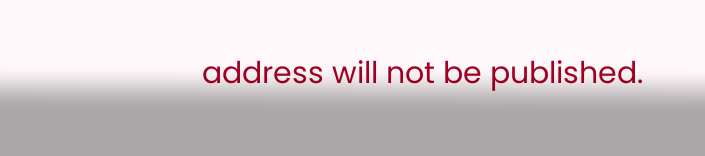address will not be published.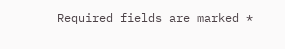Required fields are marked *